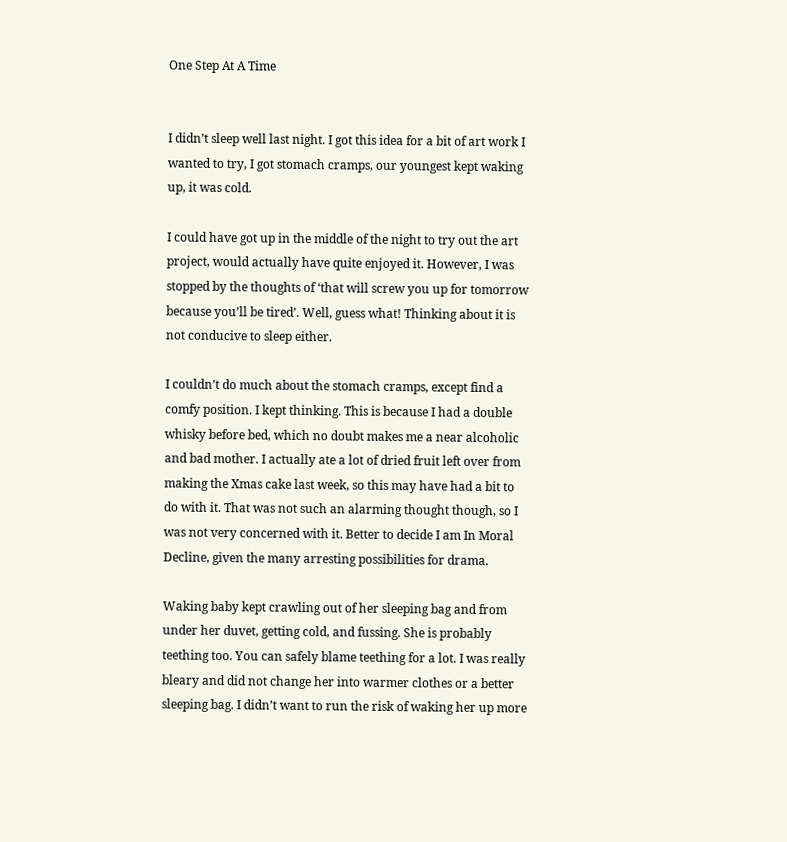One Step At A Time


I didn’t sleep well last night. I got this idea for a bit of art work I wanted to try, I got stomach cramps, our youngest kept waking up, it was cold.

I could have got up in the middle of the night to try out the art project, would actually have quite enjoyed it. However, I was stopped by the thoughts of ‘that will screw you up for tomorrow because you’ll be tired’. Well, guess what! Thinking about it is not conducive to sleep either.

I couldn’t do much about the stomach cramps, except find a comfy position. I kept thinking. This is because I had a double whisky before bed, which no doubt makes me a near alcoholic and bad mother. I actually ate a lot of dried fruit left over from making the Xmas cake last week, so this may have had a bit to do with it. That was not such an alarming thought though, so I was not very concerned with it. Better to decide I am In Moral Decline, given the many arresting possibilities for drama.

Waking baby kept crawling out of her sleeping bag and from under her duvet, getting cold, and fussing. She is probably teething too. You can safely blame teething for a lot. I was really bleary and did not change her into warmer clothes or a better sleeping bag. I didn’t want to run the risk of waking her up more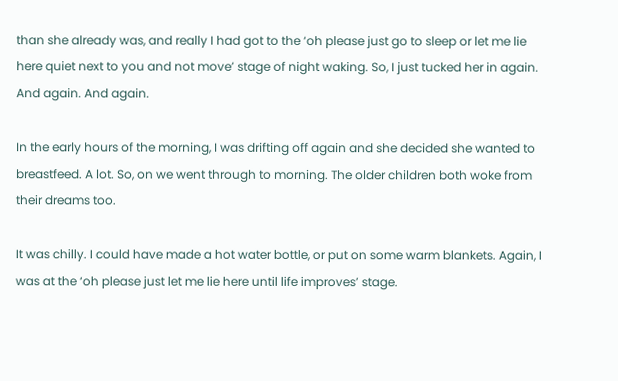than she already was, and really I had got to the ‘oh please just go to sleep or let me lie here quiet next to you and not move’ stage of night waking. So, I just tucked her in again. And again. And again.

In the early hours of the morning, I was drifting off again and she decided she wanted to breastfeed. A lot. So, on we went through to morning. The older children both woke from their dreams too.

It was chilly. I could have made a hot water bottle, or put on some warm blankets. Again, I was at the ‘oh please just let me lie here until life improves’ stage.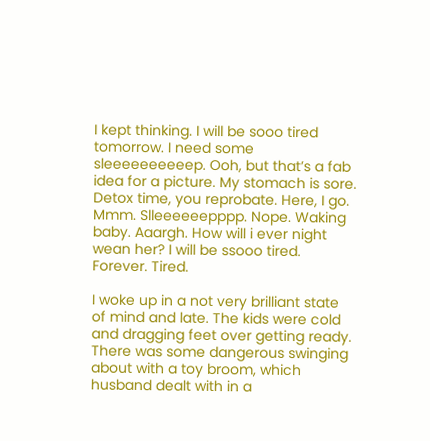I kept thinking. I will be sooo tired tomorrow. I need some sleeeeeeeeeep. Ooh, but that’s a fab idea for a picture. My stomach is sore. Detox time, you reprobate. Here, I go. Mmm. Slleeeeeepppp. Nope. Waking baby. Aaargh. How will i ever night wean her? I will be ssooo tired. Forever. Tired.

I woke up in a not very brilliant state of mind and late. The kids were cold and dragging feet over getting ready. There was some dangerous swinging about with a toy broom, which husband dealt with in a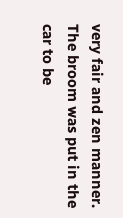very fair and zen manner. The broom was put in the car to be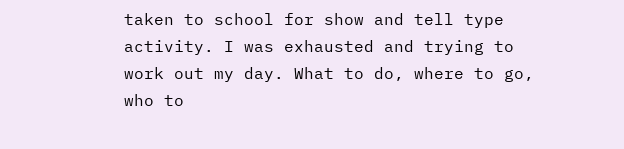taken to school for show and tell type activity. I was exhausted and trying to work out my day. What to do, where to go, who to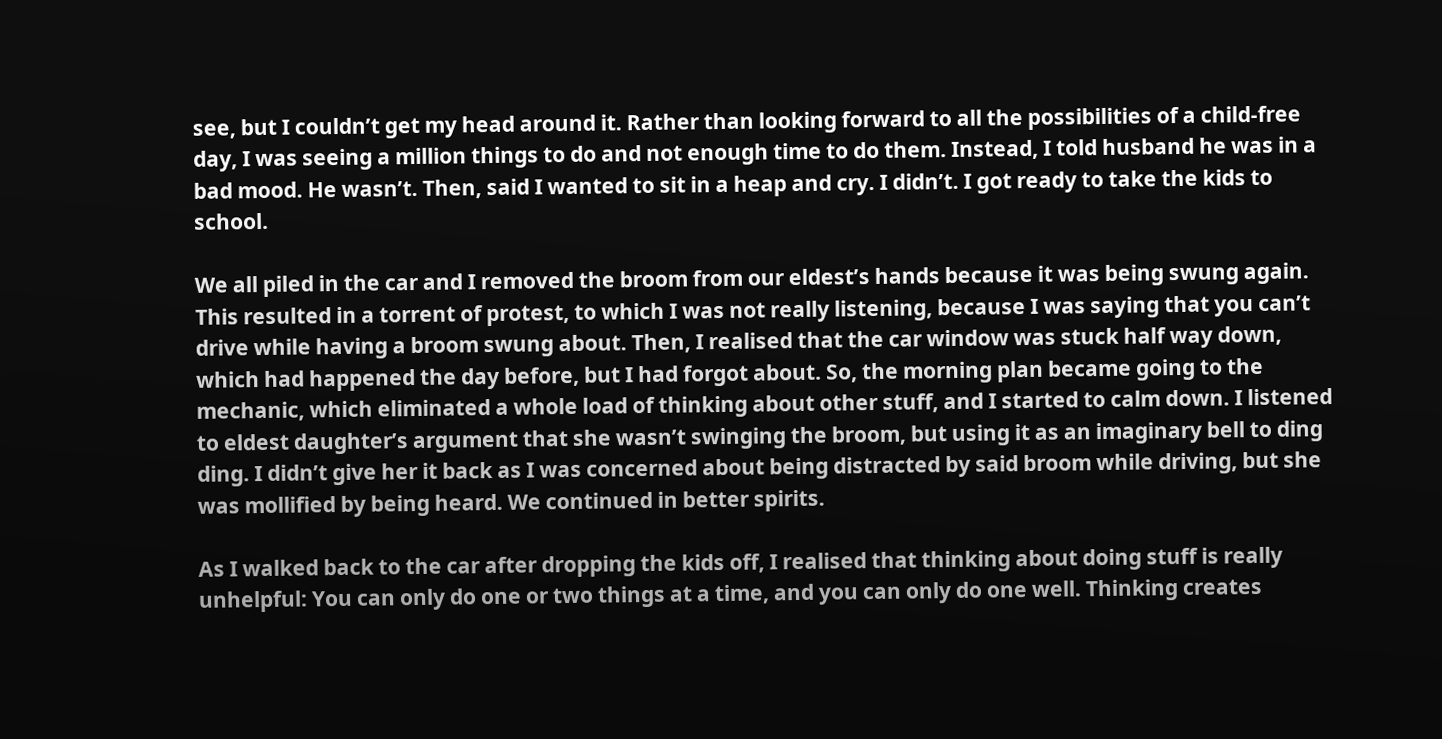see, but I couldn’t get my head around it. Rather than looking forward to all the possibilities of a child-free day, I was seeing a million things to do and not enough time to do them. Instead, I told husband he was in a bad mood. He wasn’t. Then, said I wanted to sit in a heap and cry. I didn’t. I got ready to take the kids to school.

We all piled in the car and I removed the broom from our eldest’s hands because it was being swung again. This resulted in a torrent of protest, to which I was not really listening, because I was saying that you can’t drive while having a broom swung about. Then, I realised that the car window was stuck half way down, which had happened the day before, but I had forgot about. So, the morning plan became going to the mechanic, which eliminated a whole load of thinking about other stuff, and I started to calm down. I listened to eldest daughter’s argument that she wasn’t swinging the broom, but using it as an imaginary bell to ding ding. I didn’t give her it back as I was concerned about being distracted by said broom while driving, but she was mollified by being heard. We continued in better spirits.

As I walked back to the car after dropping the kids off, I realised that thinking about doing stuff is really unhelpful: You can only do one or two things at a time, and you can only do one well. Thinking creates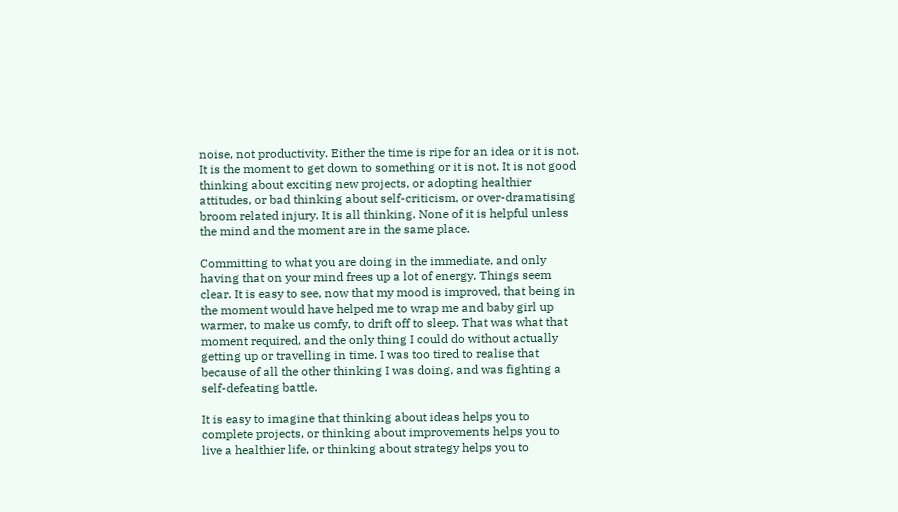noise, not productivity. Either the time is ripe for an idea or it is not. It is the moment to get down to something or it is not. It is not good thinking about exciting new projects, or adopting healthier attitudes, or bad thinking about self-criticism, or over-dramatising broom related injury. It is all thinking. None of it is helpful unless the mind and the moment are in the same place.

Committing to what you are doing in the immediate, and only having that on your mind frees up a lot of energy. Things seem clear. It is easy to see, now that my mood is improved, that being in the moment would have helped me to wrap me and baby girl up warmer, to make us comfy, to drift off to sleep. That was what that moment required, and the only thing I could do without actually getting up or travelling in time. I was too tired to realise that because of all the other thinking I was doing, and was fighting a self-defeating battle.

It is easy to imagine that thinking about ideas helps you to complete projects, or thinking about improvements helps you to live a healthier life, or thinking about strategy helps you to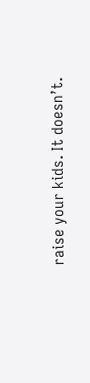raise your kids. It doesn’t.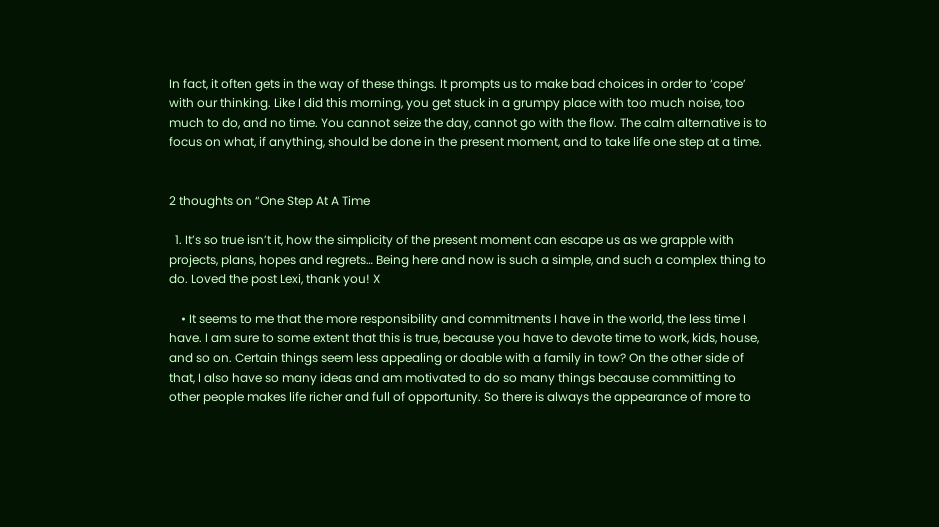In fact, it often gets in the way of these things. It prompts us to make bad choices in order to ‘cope’ with our thinking. Like I did this morning, you get stuck in a grumpy place with too much noise, too much to do, and no time. You cannot seize the day, cannot go with the flow. The calm alternative is to focus on what, if anything, should be done in the present moment, and to take life one step at a time.


2 thoughts on “One Step At A Time

  1. It’s so true isn’t it, how the simplicity of the present moment can escape us as we grapple with projects, plans, hopes and regrets… Being here and now is such a simple, and such a complex thing to do. Loved the post Lexi, thank you! X

    • It seems to me that the more responsibility and commitments I have in the world, the less time I have. I am sure to some extent that this is true, because you have to devote time to work, kids, house, and so on. Certain things seem less appealing or doable with a family in tow? On the other side of that, I also have so many ideas and am motivated to do so many things because committing to other people makes life richer and full of opportunity. So there is always the appearance of more to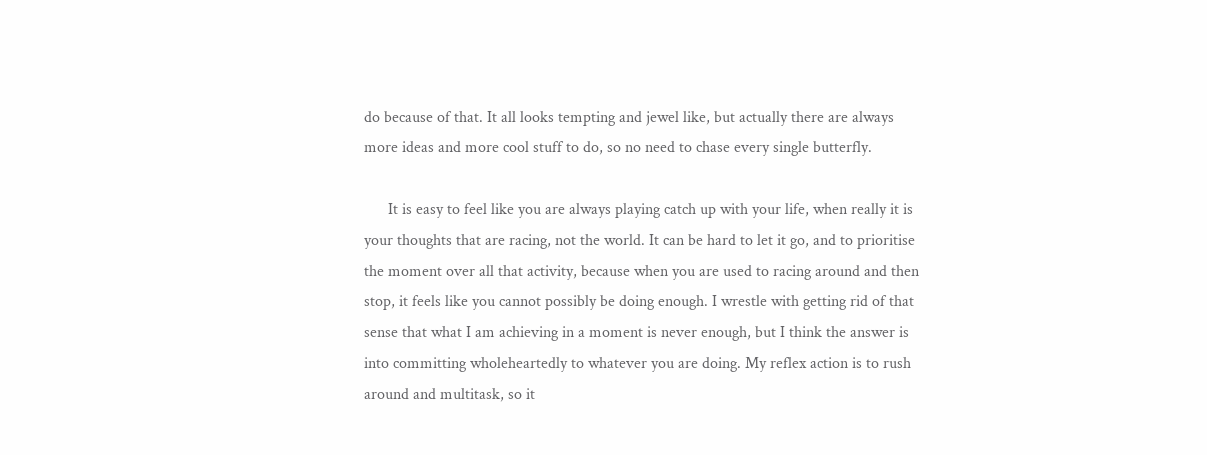do because of that. It all looks tempting and jewel like, but actually there are always more ideas and more cool stuff to do, so no need to chase every single butterfly.

      It is easy to feel like you are always playing catch up with your life, when really it is your thoughts that are racing, not the world. It can be hard to let it go, and to prioritise the moment over all that activity, because when you are used to racing around and then stop, it feels like you cannot possibly be doing enough. I wrestle with getting rid of that sense that what I am achieving in a moment is never enough, but I think the answer is into committing wholeheartedly to whatever you are doing. My reflex action is to rush around and multitask, so it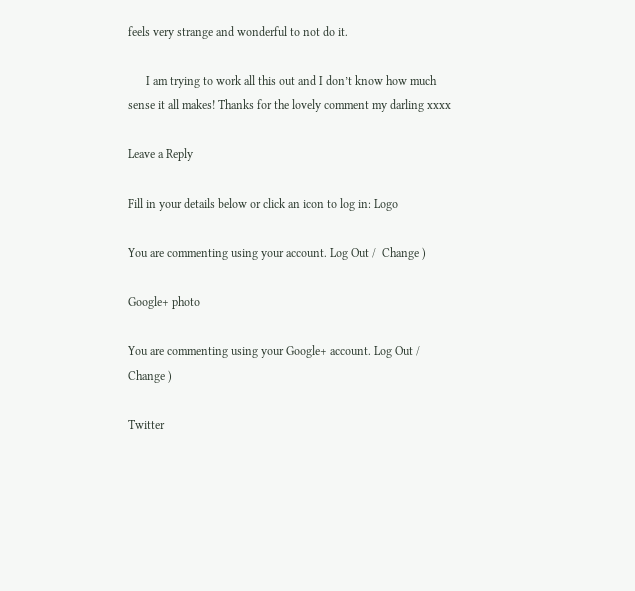feels very strange and wonderful to not do it.

      I am trying to work all this out and I don’t know how much sense it all makes! Thanks for the lovely comment my darling xxxx

Leave a Reply

Fill in your details below or click an icon to log in: Logo

You are commenting using your account. Log Out /  Change )

Google+ photo

You are commenting using your Google+ account. Log Out /  Change )

Twitter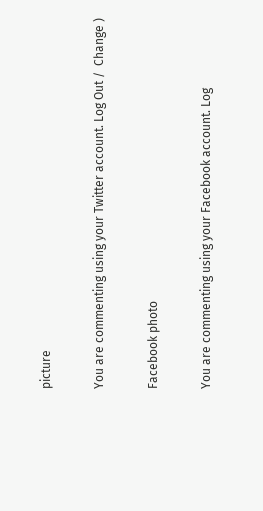picture

You are commenting using your Twitter account. Log Out /  Change )

Facebook photo

You are commenting using your Facebook account. Log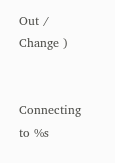Out /  Change )


Connecting to %s